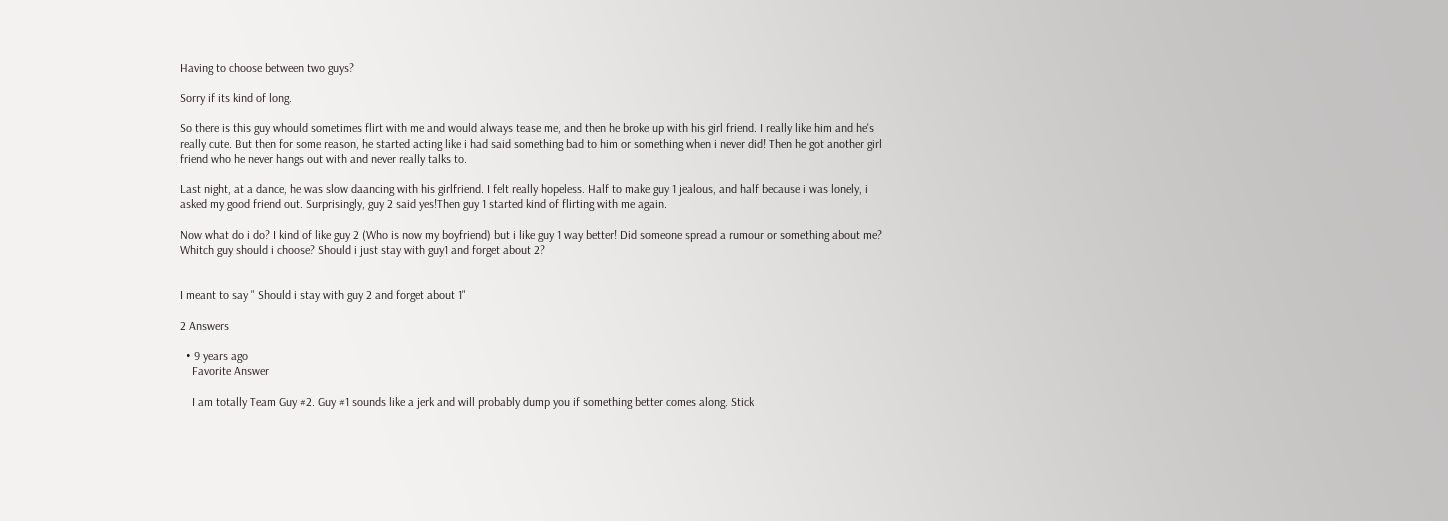Having to choose between two guys?

Sorry if its kind of long.

So there is this guy whould sometimes flirt with me and would always tease me, and then he broke up with his girl friend. I really like him and he's really cute. But then for some reason, he started acting like i had said something bad to him or something when i never did! Then he got another girl friend who he never hangs out with and never really talks to.

Last night, at a dance, he was slow daancing with his girlfriend. I felt really hopeless. Half to make guy 1 jealous, and half because i was lonely, i asked my good friend out. Surprisingly, guy 2 said yes!Then guy 1 started kind of flirting with me again.

Now what do i do? I kind of like guy 2 (Who is now my boyfriend) but i like guy 1 way better! Did someone spread a rumour or something about me? Whitch guy should i choose? Should i just stay with guy1 and forget about 2?


I meant to say " Should i stay with guy 2 and forget about 1"

2 Answers

  • 9 years ago
    Favorite Answer

    I am totally Team Guy #2. Guy #1 sounds like a jerk and will probably dump you if something better comes along. Stick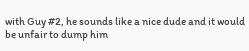with Guy #2, he sounds like a nice dude and it would be unfair to dump him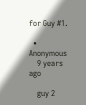for Guy #1.

  • Anonymous
    9 years ago

    guy 2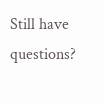Still have questions?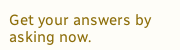Get your answers by asking now.